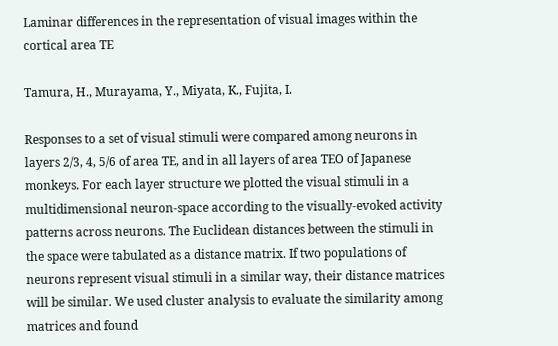Laminar differences in the representation of visual images within the cortical area TE

Tamura, H., Murayama, Y., Miyata, K., Fujita, I.

Responses to a set of visual stimuli were compared among neurons in layers 2/3, 4, 5/6 of area TE, and in all layers of area TEO of Japanese monkeys. For each layer structure we plotted the visual stimuli in a multidimensional neuron-space according to the visually-evoked activity patterns across neurons. The Euclidean distances between the stimuli in the space were tabulated as a distance matrix. If two populations of neurons represent visual stimuli in a similar way, their distance matrices will be similar. We used cluster analysis to evaluate the similarity among matrices and found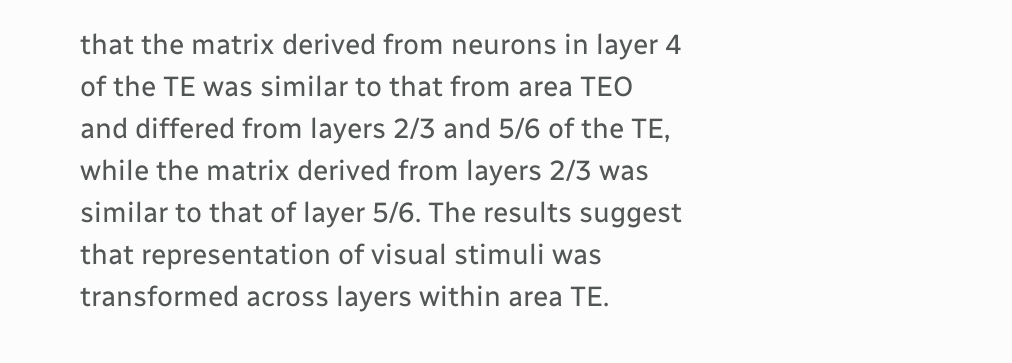that the matrix derived from neurons in layer 4 of the TE was similar to that from area TEO and differed from layers 2/3 and 5/6 of the TE, while the matrix derived from layers 2/3 was similar to that of layer 5/6. The results suggest that representation of visual stimuli was transformed across layers within area TE.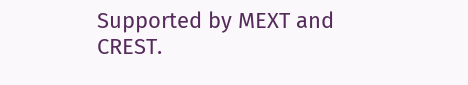Supported by MEXT and CREST.